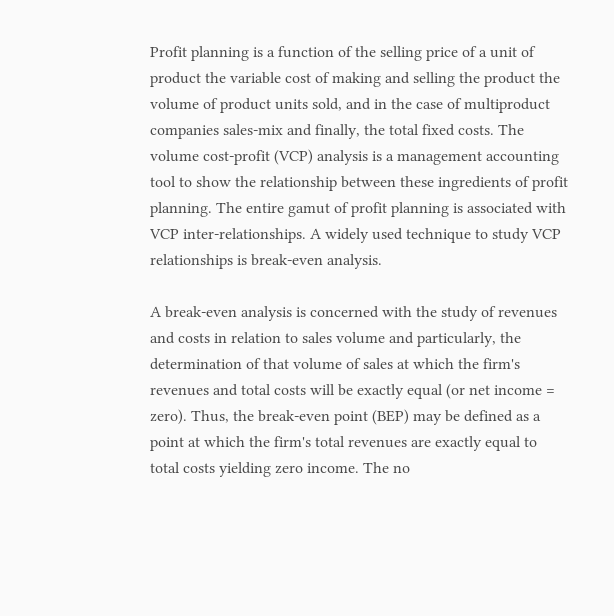Profit planning is a function of the selling price of a unit of product the variable cost of making and selling the product the volume of product units sold, and in the case of multiproduct companies sales-mix and finally, the total fixed costs. The volume cost-profit (VCP) analysis is a management accounting tool to show the relationship between these ingredients of profit planning. The entire gamut of profit planning is associated with VCP inter-relationships. A widely used technique to study VCP relationships is break-even analysis.

A break-even analysis is concerned with the study of revenues and costs in relation to sales volume and particularly, the determination of that volume of sales at which the firm's revenues and total costs will be exactly equal (or net income = zero). Thus, the break-even point (BEP) may be defined as a point at which the firm's total revenues are exactly equal to total costs yielding zero income. The no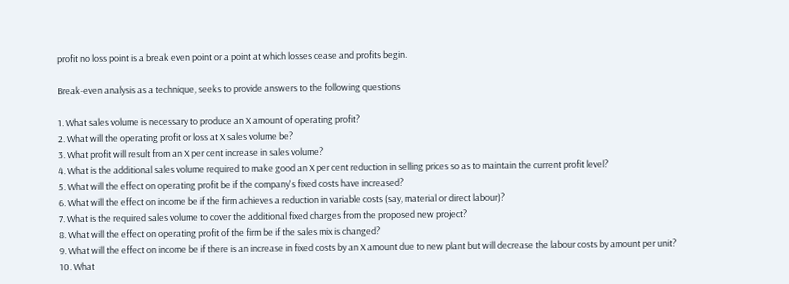profit no loss point is a break even point or a point at which losses cease and profits begin.

Break-even analysis as a technique, seeks to provide answers to the following questions

1. What sales volume is necessary to produce an X amount of operating profit?
2. What will the operating profit or loss at X sales volume be?
3. What profit will result from an X per cent increase in sales volume?
4. What is the additional sales volume required to make good an X per cent reduction in selling prices so as to maintain the current profit level?
5. What will the effect on operating profit be if the company's fixed costs have increased?
6. What will the effect on income be if the firm achieves a reduction in variable costs (say, material or direct labour)?
7. What is the required sales volume to cover the additional fixed charges from the proposed new project?
8. What will the effect on operating profit of the firm be if the sales mix is changed?
9. What will the effect on income be if there is an increase in fixed costs by an X amount due to new plant but will decrease the labour costs by amount per unit?
10. What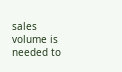sales volume is needed to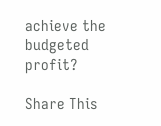achieve the budgeted profit?

Share This